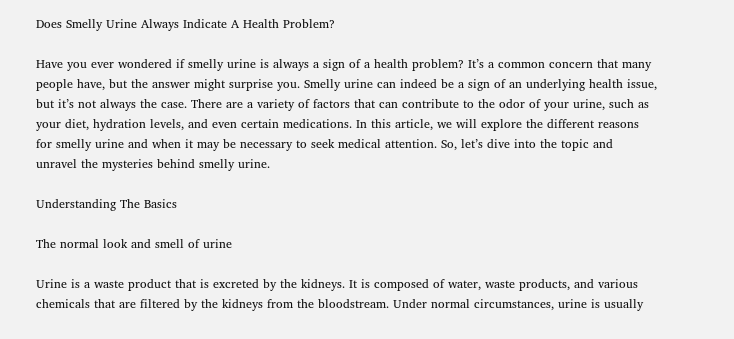Does Smelly Urine Always Indicate A Health Problem?

Have you ever wondered if smelly urine is always a sign of a health problem? It’s a common concern that many people have, but the answer might surprise you. Smelly urine can indeed be a sign of an underlying health issue, but it’s not always the case. There are a variety of factors that can contribute to the odor of your urine, such as your diet, hydration levels, and even certain medications. In this article, we will explore the different reasons for smelly urine and when it may be necessary to seek medical attention. So, let’s dive into the topic and unravel the mysteries behind smelly urine.

Understanding The Basics

The normal look and smell of urine

Urine is a waste product that is excreted by the kidneys. It is composed of water, waste products, and various chemicals that are filtered by the kidneys from the bloodstream. Under normal circumstances, urine is usually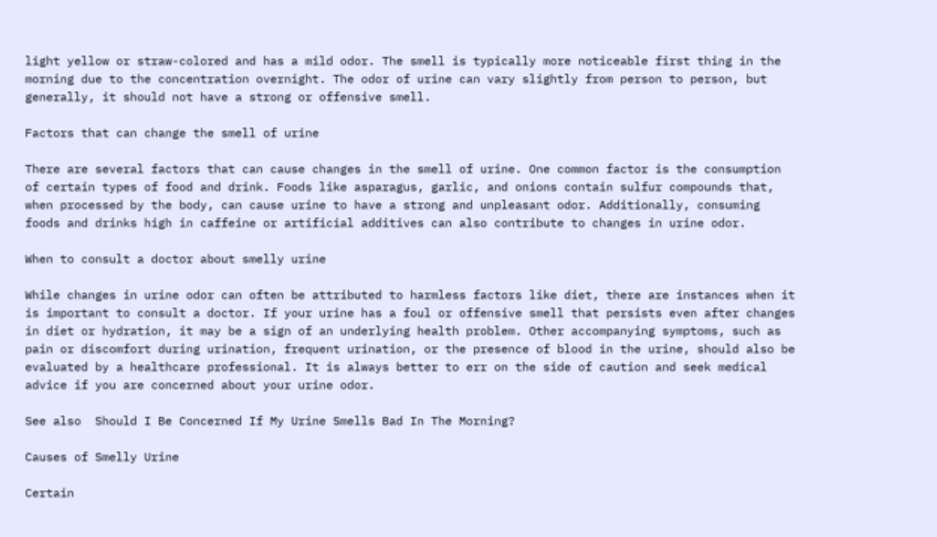light yellow or straw-colored and has a mild odor. The smell is typically more noticeable first thing in the morning due to the concentration overnight. The odor of urine can vary slightly from person to person, but generally, it should not have a strong or offensive smell.

Factors that can change the smell of urine

There are several factors that can cause changes in the smell of urine. One common factor is the consumption of certain types of food and drink. Foods like asparagus, garlic, and onions contain sulfur compounds that, when processed by the body, can cause urine to have a strong and unpleasant odor. Additionally, consuming foods and drinks high in caffeine or artificial additives can also contribute to changes in urine odor.

When to consult a doctor about smelly urine

While changes in urine odor can often be attributed to harmless factors like diet, there are instances when it is important to consult a doctor. If your urine has a foul or offensive smell that persists even after changes in diet or hydration, it may be a sign of an underlying health problem. Other accompanying symptoms, such as pain or discomfort during urination, frequent urination, or the presence of blood in the urine, should also be evaluated by a healthcare professional. It is always better to err on the side of caution and seek medical advice if you are concerned about your urine odor.

See also  Should I Be Concerned If My Urine Smells Bad In The Morning?

Causes of Smelly Urine

Certain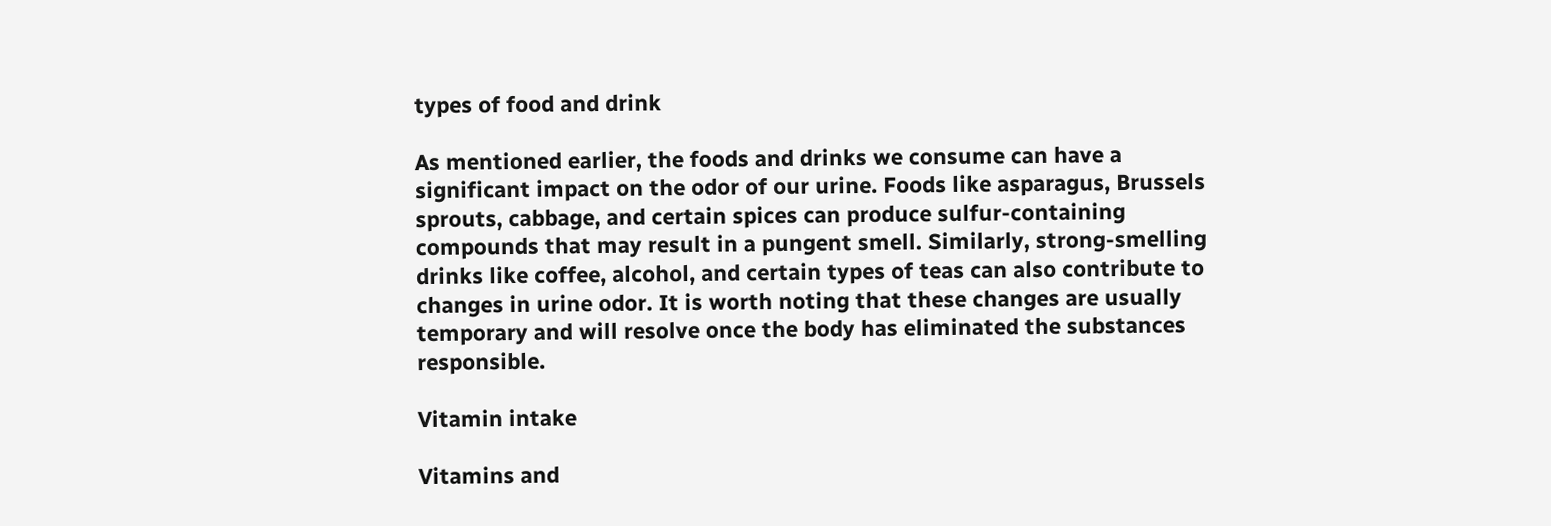types of food and drink

As mentioned earlier, the foods and drinks we consume can have a significant impact on the odor of our urine. Foods like asparagus, Brussels sprouts, cabbage, and certain spices can produce sulfur-containing compounds that may result in a pungent smell. Similarly, strong-smelling drinks like coffee, alcohol, and certain types of teas can also contribute to changes in urine odor. It is worth noting that these changes are usually temporary and will resolve once the body has eliminated the substances responsible.

Vitamin intake

Vitamins and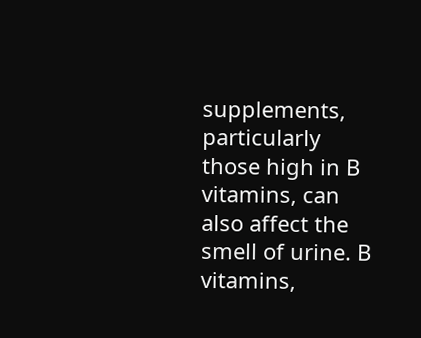supplements, particularly those high in B vitamins, can also affect the smell of urine. B vitamins,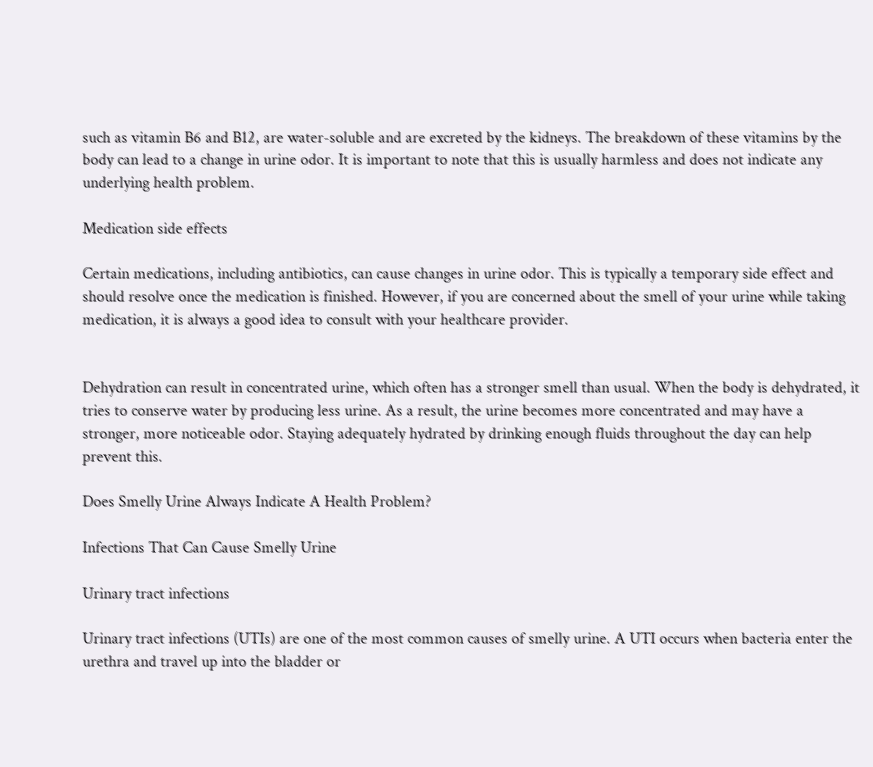such as vitamin B6 and B12, are water-soluble and are excreted by the kidneys. The breakdown of these vitamins by the body can lead to a change in urine odor. It is important to note that this is usually harmless and does not indicate any underlying health problem.

Medication side effects

Certain medications, including antibiotics, can cause changes in urine odor. This is typically a temporary side effect and should resolve once the medication is finished. However, if you are concerned about the smell of your urine while taking medication, it is always a good idea to consult with your healthcare provider.


Dehydration can result in concentrated urine, which often has a stronger smell than usual. When the body is dehydrated, it tries to conserve water by producing less urine. As a result, the urine becomes more concentrated and may have a stronger, more noticeable odor. Staying adequately hydrated by drinking enough fluids throughout the day can help prevent this.

Does Smelly Urine Always Indicate A Health Problem?

Infections That Can Cause Smelly Urine

Urinary tract infections

Urinary tract infections (UTIs) are one of the most common causes of smelly urine. A UTI occurs when bacteria enter the urethra and travel up into the bladder or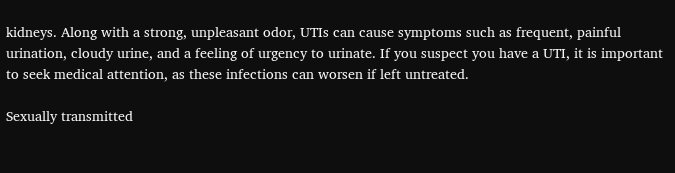kidneys. Along with a strong, unpleasant odor, UTIs can cause symptoms such as frequent, painful urination, cloudy urine, and a feeling of urgency to urinate. If you suspect you have a UTI, it is important to seek medical attention, as these infections can worsen if left untreated.

Sexually transmitted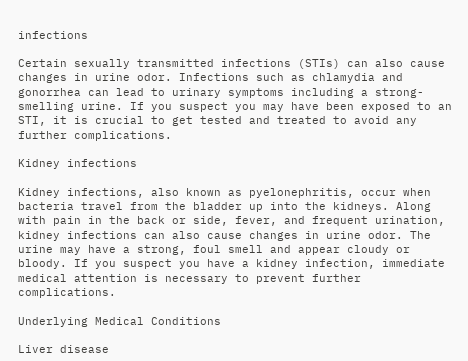infections

Certain sexually transmitted infections (STIs) can also cause changes in urine odor. Infections such as chlamydia and gonorrhea can lead to urinary symptoms including a strong-smelling urine. If you suspect you may have been exposed to an STI, it is crucial to get tested and treated to avoid any further complications.

Kidney infections

Kidney infections, also known as pyelonephritis, occur when bacteria travel from the bladder up into the kidneys. Along with pain in the back or side, fever, and frequent urination, kidney infections can also cause changes in urine odor. The urine may have a strong, foul smell and appear cloudy or bloody. If you suspect you have a kidney infection, immediate medical attention is necessary to prevent further complications.

Underlying Medical Conditions

Liver disease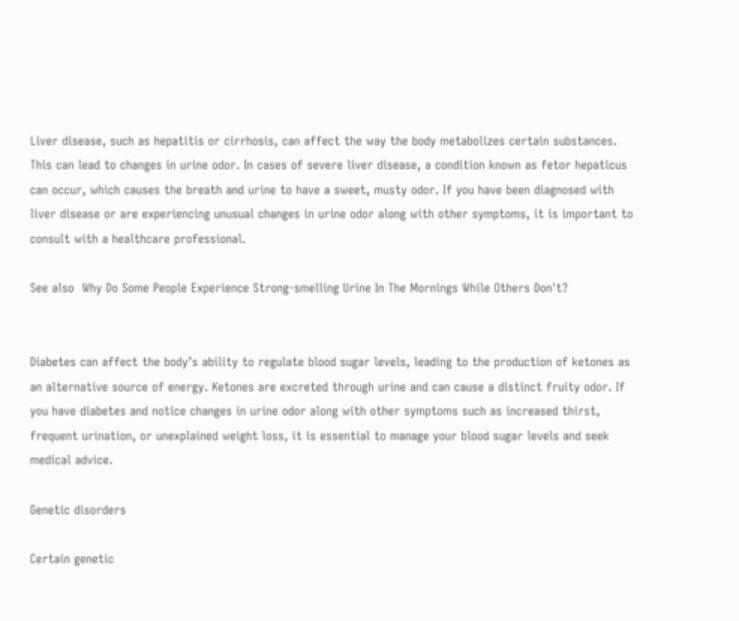Liver disease, such as hepatitis or cirrhosis, can affect the way the body metabolizes certain substances. This can lead to changes in urine odor. In cases of severe liver disease, a condition known as fetor hepaticus can occur, which causes the breath and urine to have a sweet, musty odor. If you have been diagnosed with liver disease or are experiencing unusual changes in urine odor along with other symptoms, it is important to consult with a healthcare professional.

See also  Why Do Some People Experience Strong-smelling Urine In The Mornings While Others Don't?


Diabetes can affect the body’s ability to regulate blood sugar levels, leading to the production of ketones as an alternative source of energy. Ketones are excreted through urine and can cause a distinct fruity odor. If you have diabetes and notice changes in urine odor along with other symptoms such as increased thirst, frequent urination, or unexplained weight loss, it is essential to manage your blood sugar levels and seek medical advice.

Genetic disorders

Certain genetic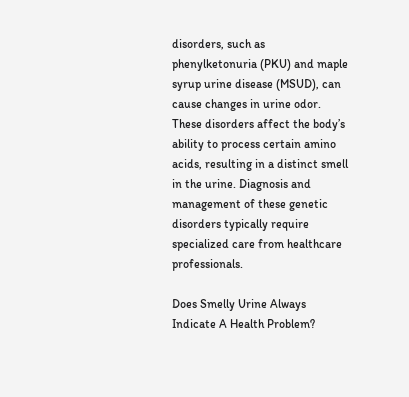disorders, such as phenylketonuria (PKU) and maple syrup urine disease (MSUD), can cause changes in urine odor. These disorders affect the body’s ability to process certain amino acids, resulting in a distinct smell in the urine. Diagnosis and management of these genetic disorders typically require specialized care from healthcare professionals.

Does Smelly Urine Always Indicate A Health Problem?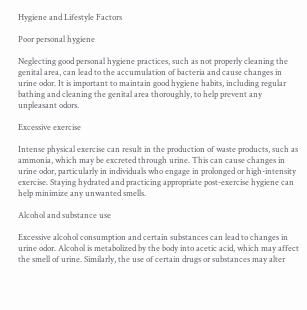Hygiene and Lifestyle Factors

Poor personal hygiene

Neglecting good personal hygiene practices, such as not properly cleaning the genital area, can lead to the accumulation of bacteria and cause changes in urine odor. It is important to maintain good hygiene habits, including regular bathing and cleaning the genital area thoroughly, to help prevent any unpleasant odors.

Excessive exercise

Intense physical exercise can result in the production of waste products, such as ammonia, which may be excreted through urine. This can cause changes in urine odor, particularly in individuals who engage in prolonged or high-intensity exercise. Staying hydrated and practicing appropriate post-exercise hygiene can help minimize any unwanted smells.

Alcohol and substance use

Excessive alcohol consumption and certain substances can lead to changes in urine odor. Alcohol is metabolized by the body into acetic acid, which may affect the smell of urine. Similarly, the use of certain drugs or substances may alter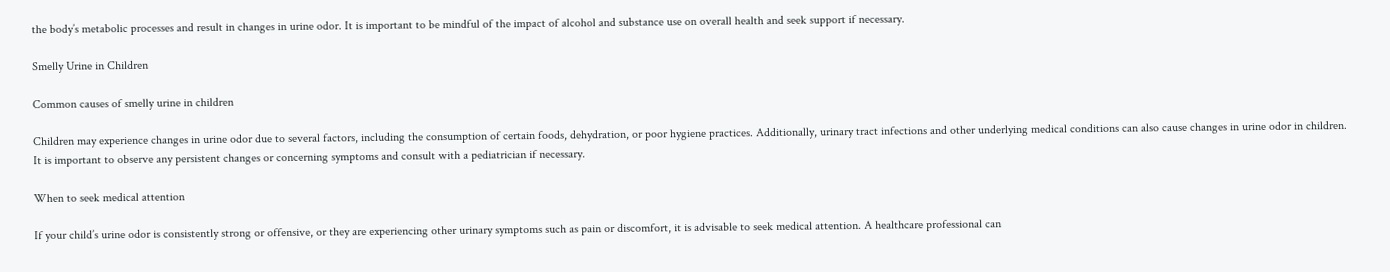the body’s metabolic processes and result in changes in urine odor. It is important to be mindful of the impact of alcohol and substance use on overall health and seek support if necessary.

Smelly Urine in Children

Common causes of smelly urine in children

Children may experience changes in urine odor due to several factors, including the consumption of certain foods, dehydration, or poor hygiene practices. Additionally, urinary tract infections and other underlying medical conditions can also cause changes in urine odor in children. It is important to observe any persistent changes or concerning symptoms and consult with a pediatrician if necessary.

When to seek medical attention

If your child’s urine odor is consistently strong or offensive, or they are experiencing other urinary symptoms such as pain or discomfort, it is advisable to seek medical attention. A healthcare professional can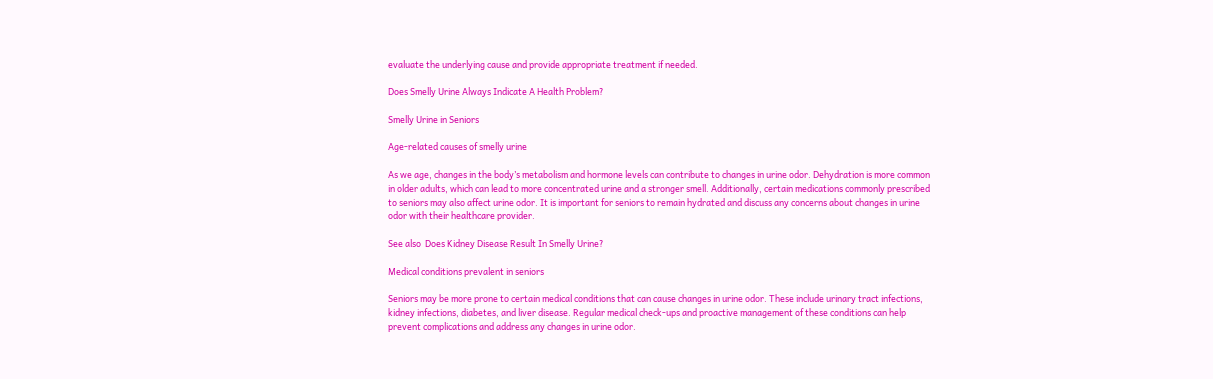evaluate the underlying cause and provide appropriate treatment if needed.

Does Smelly Urine Always Indicate A Health Problem?

Smelly Urine in Seniors

Age-related causes of smelly urine

As we age, changes in the body’s metabolism and hormone levels can contribute to changes in urine odor. Dehydration is more common in older adults, which can lead to more concentrated urine and a stronger smell. Additionally, certain medications commonly prescribed to seniors may also affect urine odor. It is important for seniors to remain hydrated and discuss any concerns about changes in urine odor with their healthcare provider.

See also  Does Kidney Disease Result In Smelly Urine?

Medical conditions prevalent in seniors

Seniors may be more prone to certain medical conditions that can cause changes in urine odor. These include urinary tract infections, kidney infections, diabetes, and liver disease. Regular medical check-ups and proactive management of these conditions can help prevent complications and address any changes in urine odor.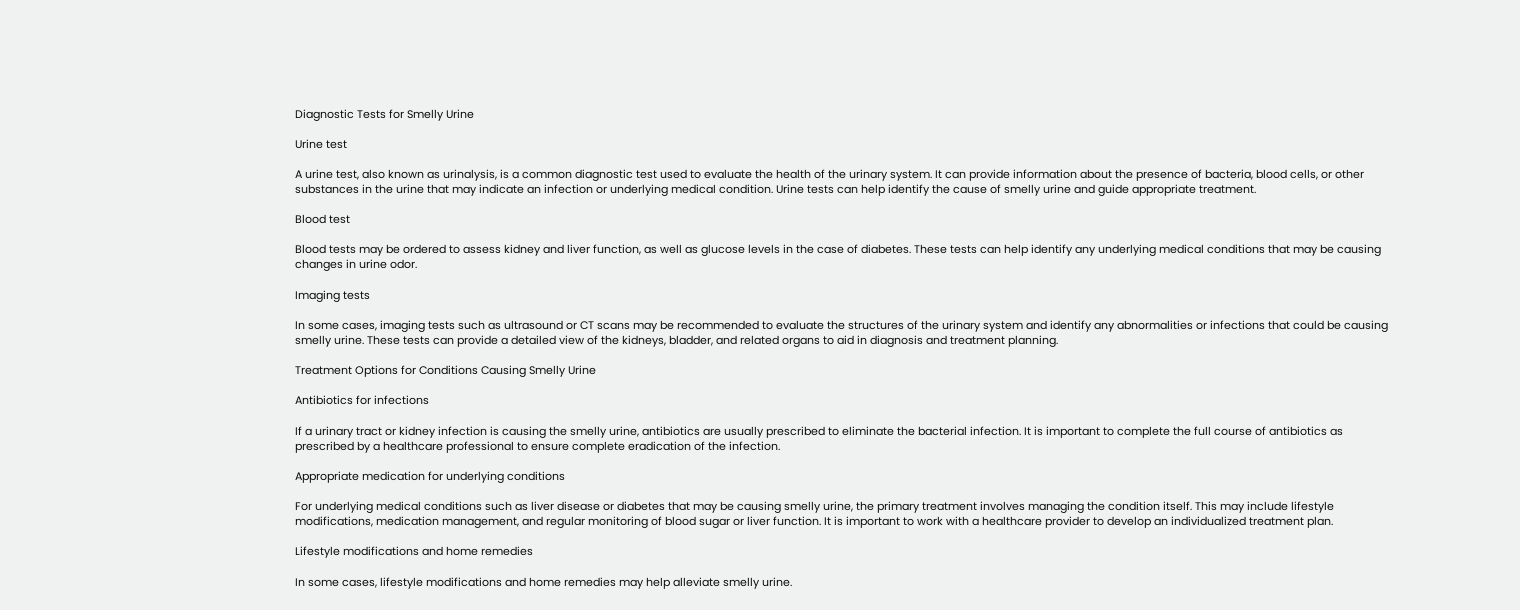Diagnostic Tests for Smelly Urine

Urine test

A urine test, also known as urinalysis, is a common diagnostic test used to evaluate the health of the urinary system. It can provide information about the presence of bacteria, blood cells, or other substances in the urine that may indicate an infection or underlying medical condition. Urine tests can help identify the cause of smelly urine and guide appropriate treatment.

Blood test

Blood tests may be ordered to assess kidney and liver function, as well as glucose levels in the case of diabetes. These tests can help identify any underlying medical conditions that may be causing changes in urine odor.

Imaging tests

In some cases, imaging tests such as ultrasound or CT scans may be recommended to evaluate the structures of the urinary system and identify any abnormalities or infections that could be causing smelly urine. These tests can provide a detailed view of the kidneys, bladder, and related organs to aid in diagnosis and treatment planning.

Treatment Options for Conditions Causing Smelly Urine

Antibiotics for infections

If a urinary tract or kidney infection is causing the smelly urine, antibiotics are usually prescribed to eliminate the bacterial infection. It is important to complete the full course of antibiotics as prescribed by a healthcare professional to ensure complete eradication of the infection.

Appropriate medication for underlying conditions

For underlying medical conditions such as liver disease or diabetes that may be causing smelly urine, the primary treatment involves managing the condition itself. This may include lifestyle modifications, medication management, and regular monitoring of blood sugar or liver function. It is important to work with a healthcare provider to develop an individualized treatment plan.

Lifestyle modifications and home remedies

In some cases, lifestyle modifications and home remedies may help alleviate smelly urine.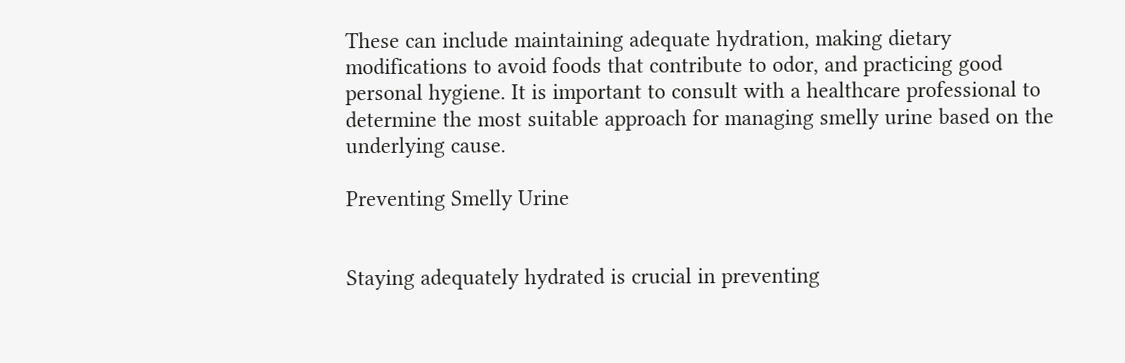These can include maintaining adequate hydration, making dietary modifications to avoid foods that contribute to odor, and practicing good personal hygiene. It is important to consult with a healthcare professional to determine the most suitable approach for managing smelly urine based on the underlying cause.

Preventing Smelly Urine


Staying adequately hydrated is crucial in preventing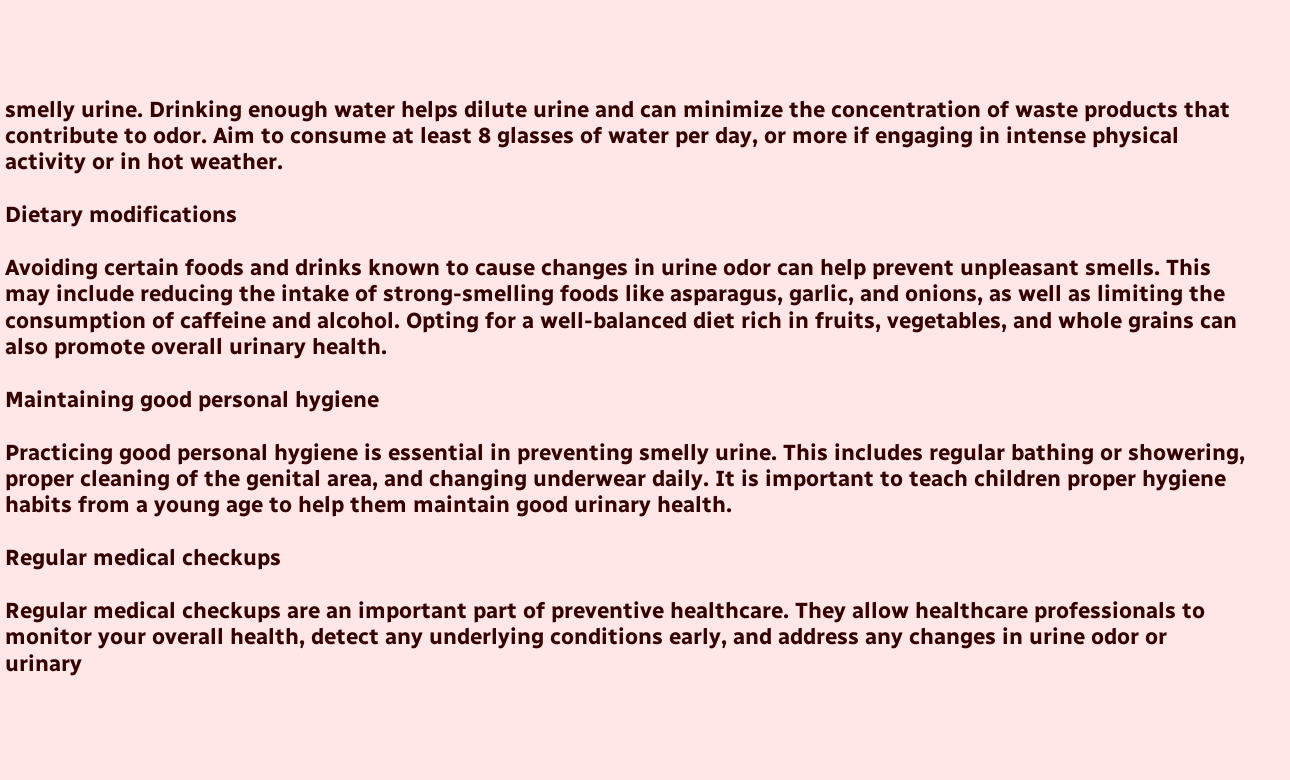smelly urine. Drinking enough water helps dilute urine and can minimize the concentration of waste products that contribute to odor. Aim to consume at least 8 glasses of water per day, or more if engaging in intense physical activity or in hot weather.

Dietary modifications

Avoiding certain foods and drinks known to cause changes in urine odor can help prevent unpleasant smells. This may include reducing the intake of strong-smelling foods like asparagus, garlic, and onions, as well as limiting the consumption of caffeine and alcohol. Opting for a well-balanced diet rich in fruits, vegetables, and whole grains can also promote overall urinary health.

Maintaining good personal hygiene

Practicing good personal hygiene is essential in preventing smelly urine. This includes regular bathing or showering, proper cleaning of the genital area, and changing underwear daily. It is important to teach children proper hygiene habits from a young age to help them maintain good urinary health.

Regular medical checkups

Regular medical checkups are an important part of preventive healthcare. They allow healthcare professionals to monitor your overall health, detect any underlying conditions early, and address any changes in urine odor or urinary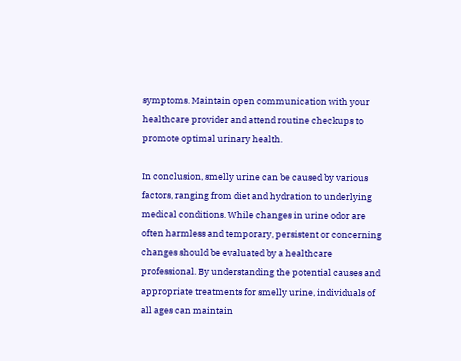symptoms. Maintain open communication with your healthcare provider and attend routine checkups to promote optimal urinary health.

In conclusion, smelly urine can be caused by various factors, ranging from diet and hydration to underlying medical conditions. While changes in urine odor are often harmless and temporary, persistent or concerning changes should be evaluated by a healthcare professional. By understanding the potential causes and appropriate treatments for smelly urine, individuals of all ages can maintain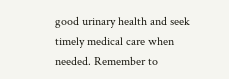good urinary health and seek timely medical care when needed. Remember to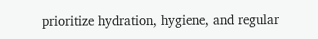prioritize hydration, hygiene, and regular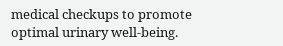medical checkups to promote optimal urinary well-being.